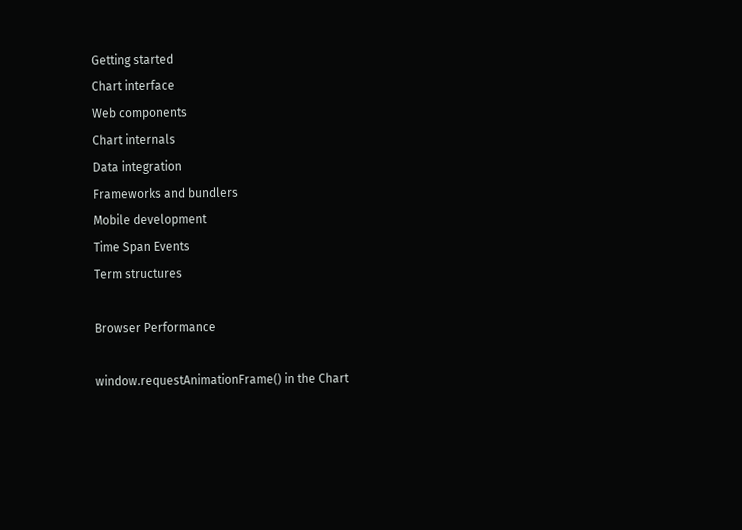Getting started
Chart interface
Web components
Chart internals
Data integration
Frameworks and bundlers
Mobile development
Time Span Events
Term structures

Browser Performance

window.requestAnimationFrame() in the Chart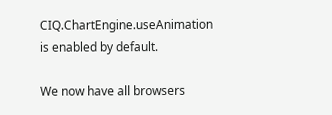CIQ.ChartEngine.useAnimation is enabled by default.

We now have all browsers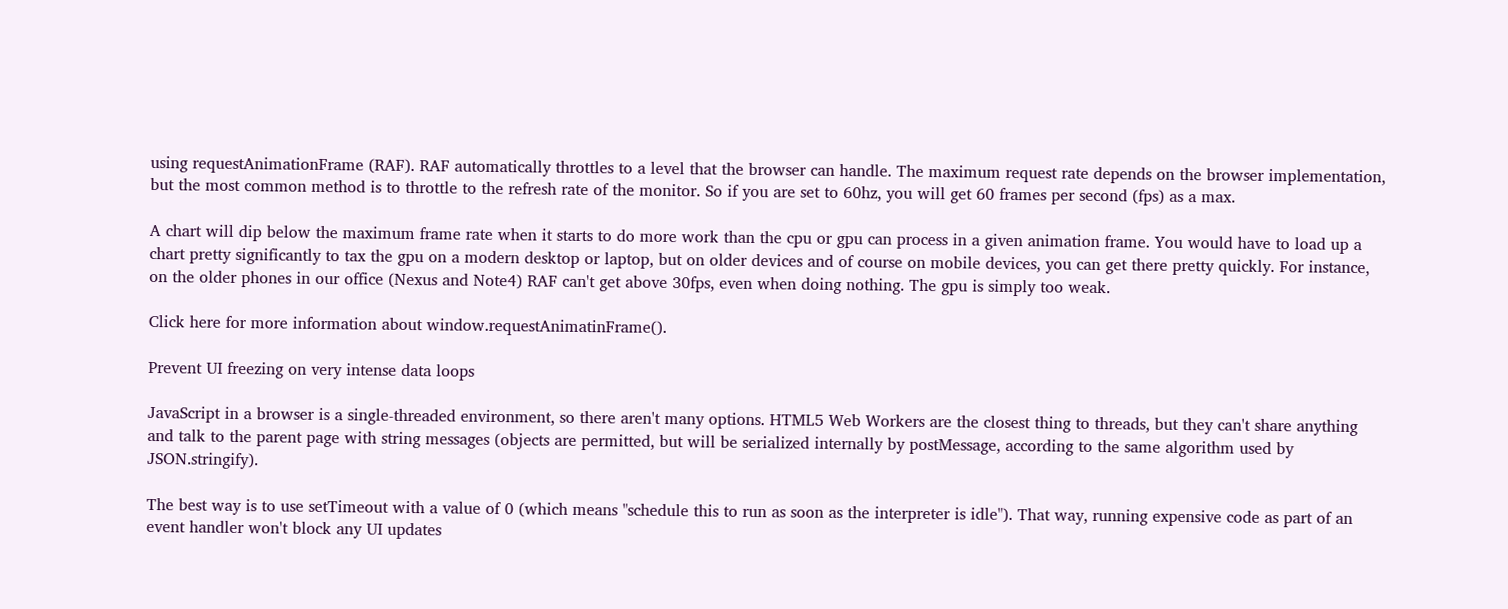using requestAnimationFrame (RAF). RAF automatically throttles to a level that the browser can handle. The maximum request rate depends on the browser implementation, but the most common method is to throttle to the refresh rate of the monitor. So if you are set to 60hz, you will get 60 frames per second (fps) as a max.

A chart will dip below the maximum frame rate when it starts to do more work than the cpu or gpu can process in a given animation frame. You would have to load up a chart pretty significantly to tax the gpu on a modern desktop or laptop, but on older devices and of course on mobile devices, you can get there pretty quickly. For instance, on the older phones in our office (Nexus and Note4) RAF can't get above 30fps, even when doing nothing. The gpu is simply too weak.

Click here for more information about window.requestAnimatinFrame().

Prevent UI freezing on very intense data loops

JavaScript in a browser is a single-threaded environment, so there aren't many options. HTML5 Web Workers are the closest thing to threads, but they can't share anything and talk to the parent page with string messages (objects are permitted, but will be serialized internally by postMessage, according to the same algorithm used by JSON.stringify).

The best way is to use setTimeout with a value of 0 (which means "schedule this to run as soon as the interpreter is idle"). That way, running expensive code as part of an event handler won't block any UI updates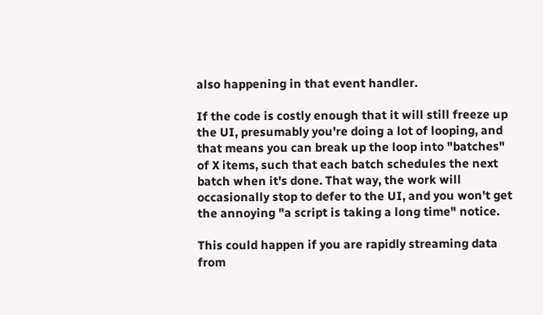also happening in that event handler.

If the code is costly enough that it will still freeze up the UI, presumably you're doing a lot of looping, and that means you can break up the loop into "batches" of X items, such that each batch schedules the next batch when it's done. That way, the work will occasionally stop to defer to the UI, and you won't get the annoying "a script is taking a long time" notice.

This could happen if you are rapidly streaming data from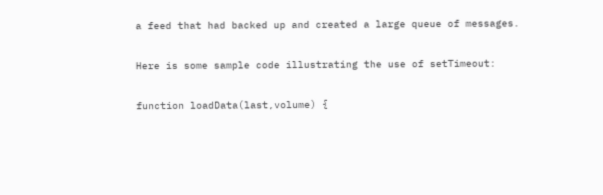a feed that had backed up and created a large queue of messages.

Here is some sample code illustrating the use of setTimeout:

function loadData(last,volume) {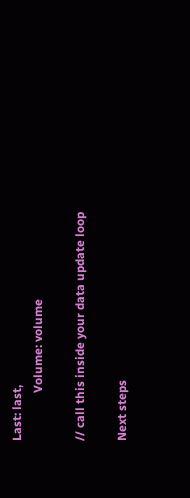Last: last,
                Volume: volume

// call this inside your data update loop

Next steps